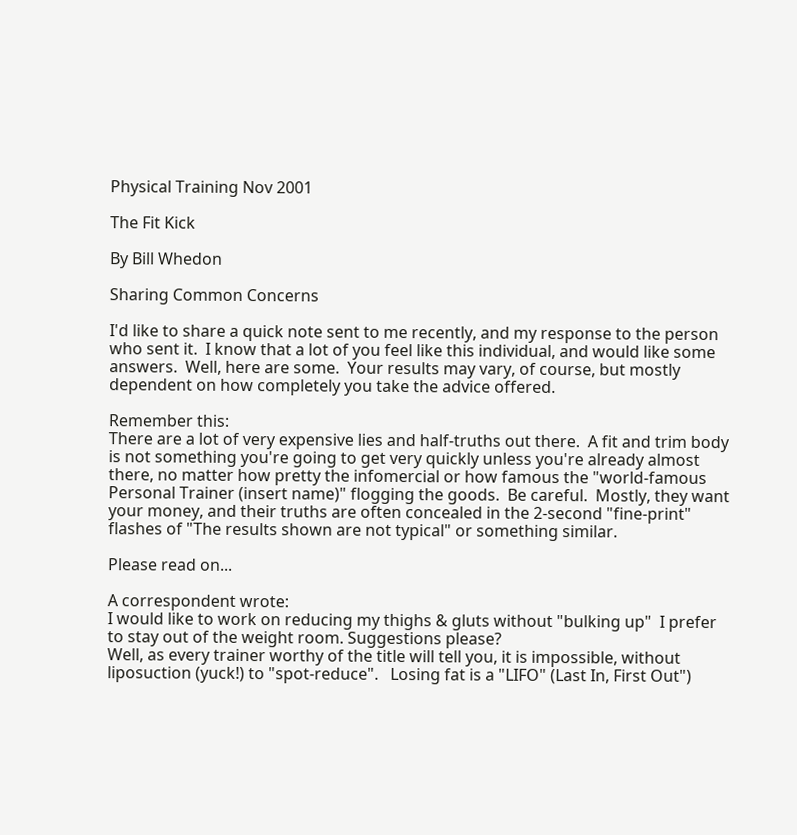Physical Training Nov 2001

The Fit Kick

By Bill Whedon

Sharing Common Concerns

I'd like to share a quick note sent to me recently, and my response to the person who sent it.  I know that a lot of you feel like this individual, and would like some answers.  Well, here are some.  Your results may vary, of course, but mostly dependent on how completely you take the advice offered.

Remember this:
There are a lot of very expensive lies and half-truths out there.  A fit and trim body is not something you're going to get very quickly unless you're already almost there, no matter how pretty the infomercial or how famous the "world-famous Personal Trainer (insert name)" flogging the goods.  Be careful.  Mostly, they want your money, and their truths are often concealed in the 2-second "fine-print" flashes of "The results shown are not typical" or something similar.

Please read on...

A correspondent wrote:
I would like to work on reducing my thighs & gluts without "bulking up"  I prefer to stay out of the weight room. Suggestions please?
Well, as every trainer worthy of the title will tell you, it is impossible, without liposuction (yuck!) to "spot-reduce".   Losing fat is a "LIFO" (Last In, First Out")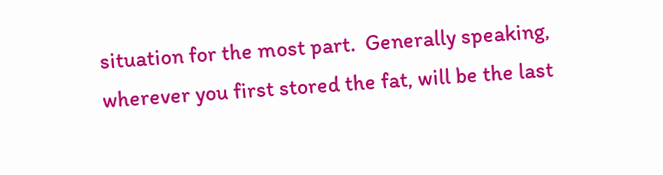situation for the most part.  Generally speaking, wherever you first stored the fat, will be the last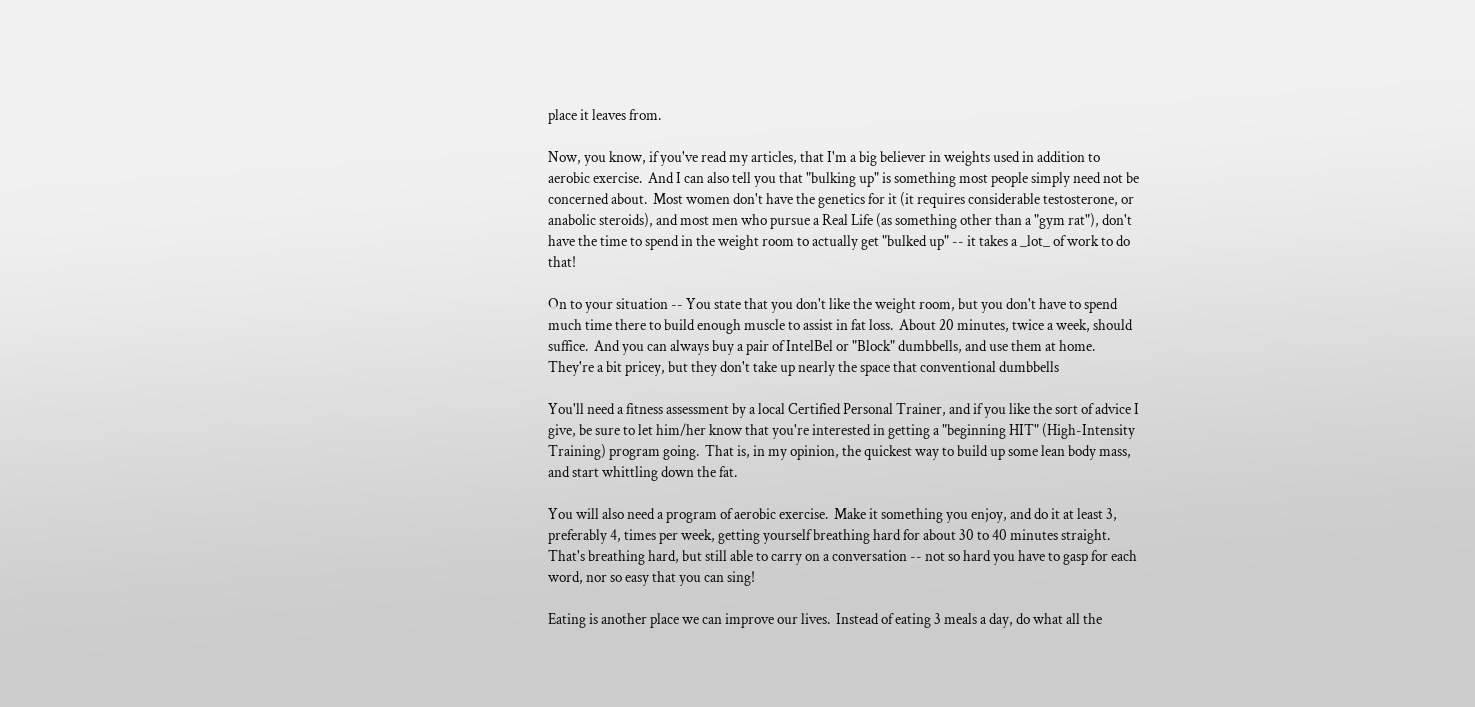place it leaves from.

Now, you know, if you've read my articles, that I'm a big believer in weights used in addition to aerobic exercise.  And I can also tell you that "bulking up" is something most people simply need not be concerned about.  Most women don't have the genetics for it (it requires considerable testosterone, or anabolic steroids), and most men who pursue a Real Life (as something other than a "gym rat"), don't have the time to spend in the weight room to actually get "bulked up" -- it takes a _lot_ of work to do that!

On to your situation -- You state that you don't like the weight room, but you don't have to spend much time there to build enough muscle to assist in fat loss.  About 20 minutes, twice a week, should suffice.  And you can always buy a pair of IntelBel or "Block" dumbbells, and use them at home.  They're a bit pricey, but they don't take up nearly the space that conventional dumbbells

You'll need a fitness assessment by a local Certified Personal Trainer, and if you like the sort of advice I give, be sure to let him/her know that you're interested in getting a "beginning HIT" (High-Intensity Training) program going.  That is, in my opinion, the quickest way to build up some lean body mass, and start whittling down the fat.

You will also need a program of aerobic exercise.  Make it something you enjoy, and do it at least 3, preferably 4, times per week, getting yourself breathing hard for about 30 to 40 minutes straight.  That's breathing hard, but still able to carry on a conversation -- not so hard you have to gasp for each word, nor so easy that you can sing!

Eating is another place we can improve our lives.  Instead of eating 3 meals a day, do what all the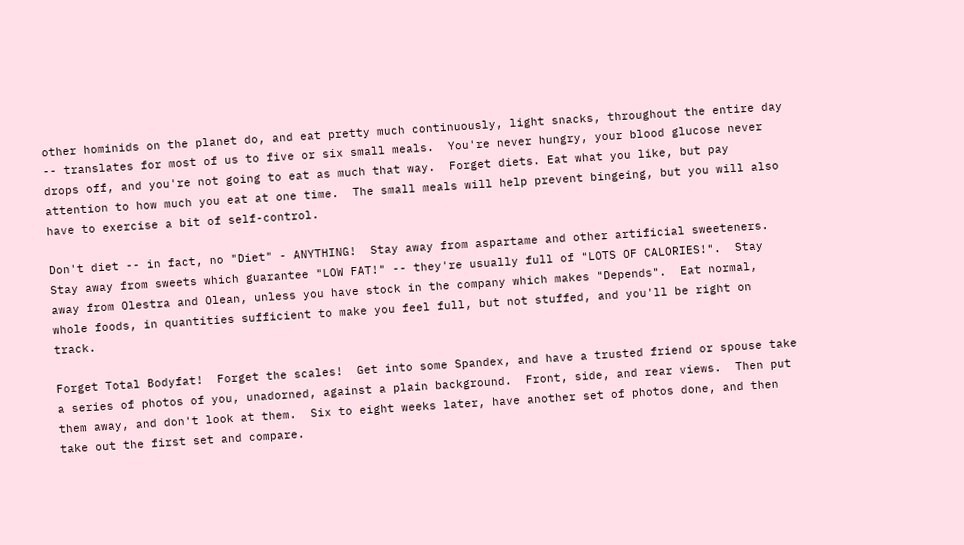other hominids on the planet do, and eat pretty much continuously, light snacks, throughout the entire day -- translates for most of us to five or six small meals.  You're never hungry, your blood glucose never drops off, and you're not going to eat as much that way.  Forget diets. Eat what you like, but pay attention to how much you eat at one time.  The small meals will help prevent bingeing, but you will also have to exercise a bit of self-control.

Don't diet -- in fact, no "Diet" - ANYTHING!  Stay away from aspartame and other artificial sweeteners.  Stay away from sweets which guarantee "LOW FAT!" -- they're usually full of "LOTS OF CALORIES!".  Stay away from Olestra and Olean, unless you have stock in the company which makes "Depends".  Eat normal, whole foods, in quantities sufficient to make you feel full, but not stuffed, and you'll be right on track.

Forget Total Bodyfat!  Forget the scales!  Get into some Spandex, and have a trusted friend or spouse take a series of photos of you, unadorned, against a plain background.  Front, side, and rear views.  Then put them away, and don't look at them.  Six to eight weeks later, have another set of photos done, and then take out the first set and compare.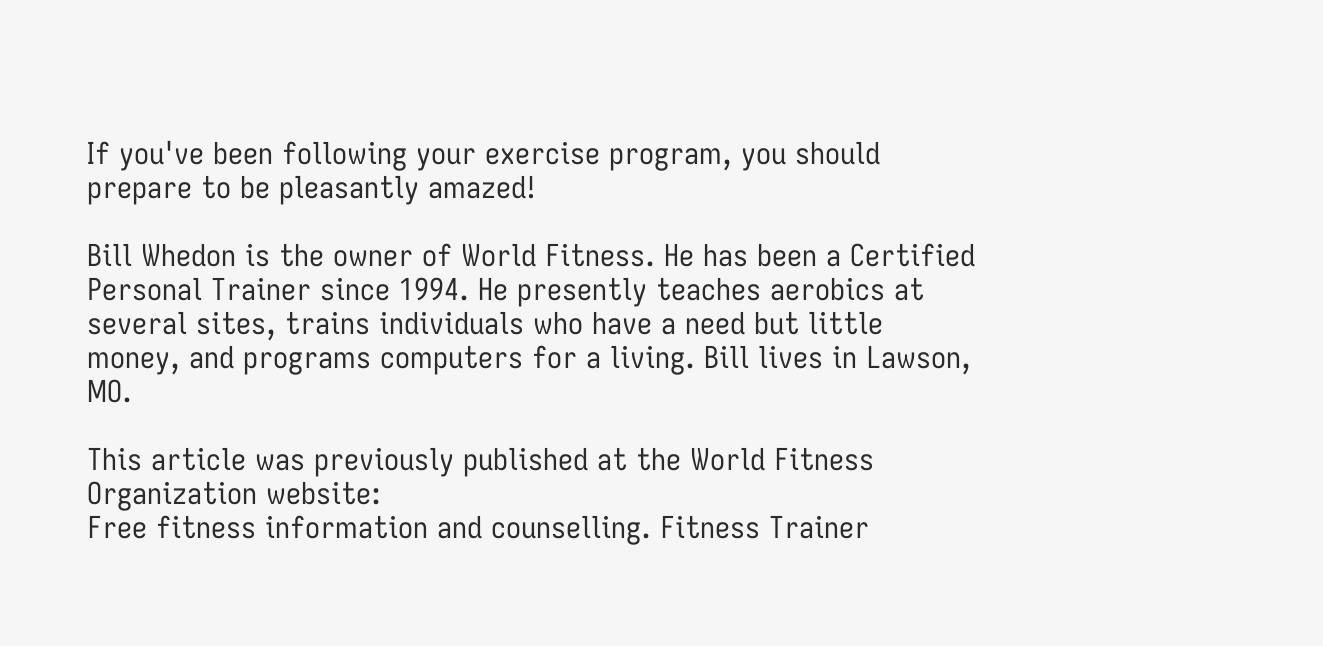If you've been following your exercise program, you should prepare to be pleasantly amazed!

Bill Whedon is the owner of World Fitness. He has been a Certified Personal Trainer since 1994. He presently teaches aerobics at several sites, trains individuals who have a need but little money, and programs computers for a living. Bill lives in Lawson, MO.

This article was previously published at the World Fitness Organization website:
Free fitness information and counselling. Fitness Trainer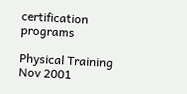certification programs

Physical Training Nov 2001